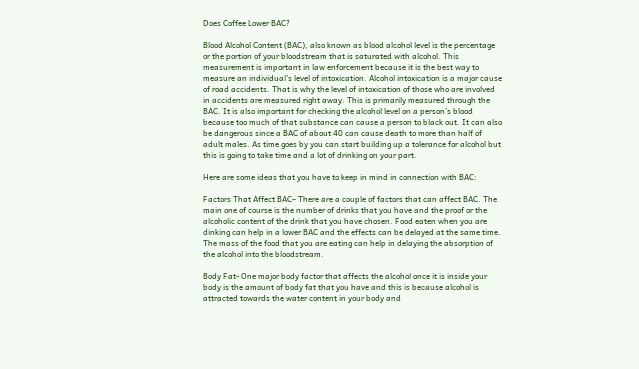Does Coffee Lower BAC?

Blood Alcohol Content (BAC), also known as blood alcohol level is the percentage or the portion of your bloodstream that is saturated with alcohol. This measurement is important in law enforcement because it is the best way to measure an individual’s level of intoxication. Alcohol intoxication is a major cause of road accidents. That is why the level of intoxication of those who are involved in accidents are measured right away. This is primarily measured through the BAC. It is also important for checking the alcohol level on a person’s blood because too much of that substance can cause a person to black out. It can also be dangerous since a BAC of about 40 can cause death to more than half of adult males. As time goes by you can start building up a tolerance for alcohol but this is going to take time and a lot of drinking on your part.

Here are some ideas that you have to keep in mind in connection with BAC:

Factors That Affect BAC– There are a couple of factors that can affect BAC. The main one of course is the number of drinks that you have and the proof or the alcoholic content of the drink that you have chosen. Food eaten when you are dinking can help in a lower BAC and the effects can be delayed at the same time. The mass of the food that you are eating can help in delaying the absorption of the alcohol into the bloodstream.

Body Fat- One major body factor that affects the alcohol once it is inside your body is the amount of body fat that you have and this is because alcohol is attracted towards the water content in your body and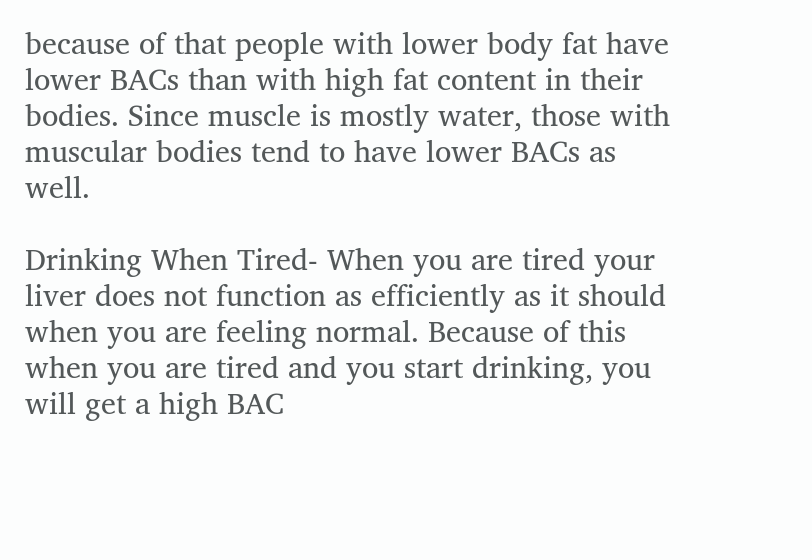because of that people with lower body fat have lower BACs than with high fat content in their bodies. Since muscle is mostly water, those with muscular bodies tend to have lower BACs as well.

Drinking When Tired- When you are tired your liver does not function as efficiently as it should when you are feeling normal. Because of this when you are tired and you start drinking, you will get a high BAC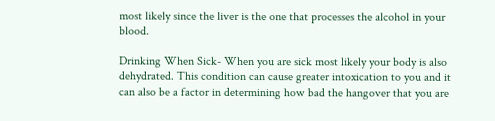most likely since the liver is the one that processes the alcohol in your blood.

Drinking When Sick- When you are sick most likely your body is also dehydrated. This condition can cause greater intoxication to you and it can also be a factor in determining how bad the hangover that you are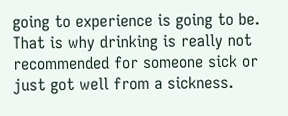going to experience is going to be. That is why drinking is really not recommended for someone sick or just got well from a sickness.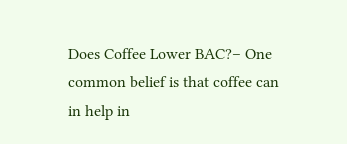Does Coffee Lower BAC?– One common belief is that coffee can in help in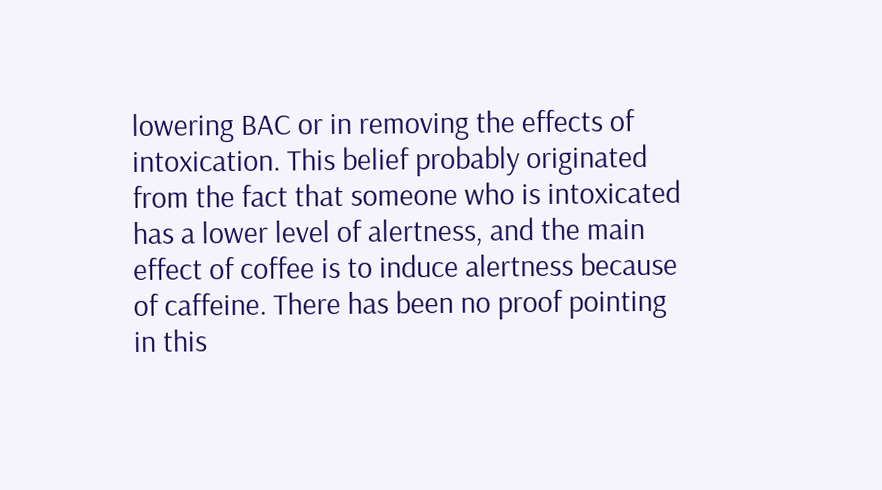lowering BAC or in removing the effects of intoxication. This belief probably originated from the fact that someone who is intoxicated has a lower level of alertness, and the main effect of coffee is to induce alertness because of caffeine. There has been no proof pointing in this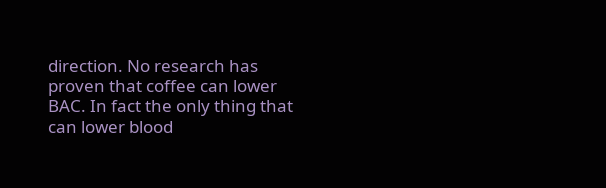direction. No research has proven that coffee can lower BAC. In fact the only thing that can lower blood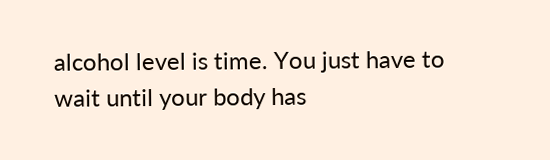alcohol level is time. You just have to wait until your body has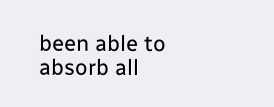been able to absorb all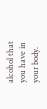alcohol that you have in your body.